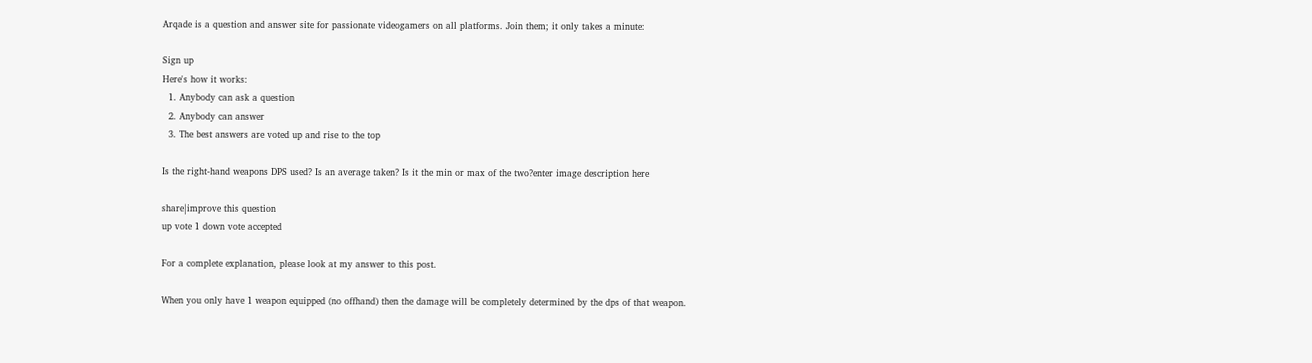Arqade is a question and answer site for passionate videogamers on all platforms. Join them; it only takes a minute:

Sign up
Here's how it works:
  1. Anybody can ask a question
  2. Anybody can answer
  3. The best answers are voted up and rise to the top

Is the right-hand weapons DPS used? Is an average taken? Is it the min or max of the two?enter image description here

share|improve this question
up vote 1 down vote accepted

For a complete explanation, please look at my answer to this post.

When you only have 1 weapon equipped (no offhand) then the damage will be completely determined by the dps of that weapon.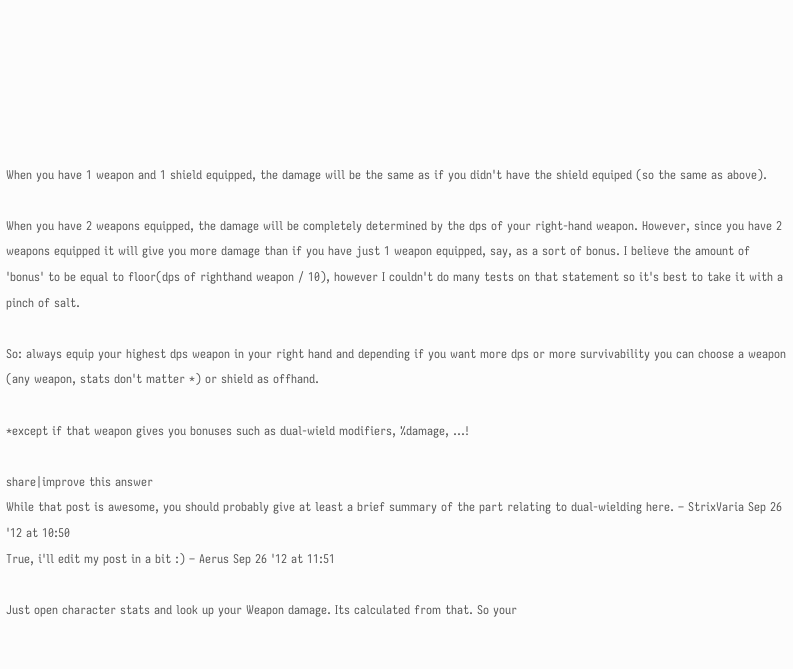When you have 1 weapon and 1 shield equipped, the damage will be the same as if you didn't have the shield equiped (so the same as above).

When you have 2 weapons equipped, the damage will be completely determined by the dps of your right-hand weapon. However, since you have 2 weapons equipped it will give you more damage than if you have just 1 weapon equipped, say, as a sort of bonus. I believe the amount of 'bonus' to be equal to floor(dps of righthand weapon / 10), however I couldn't do many tests on that statement so it's best to take it with a pinch of salt.

So: always equip your highest dps weapon in your right hand and depending if you want more dps or more survivability you can choose a weapon (any weapon, stats don't matter *) or shield as offhand.

*except if that weapon gives you bonuses such as dual-wield modifiers, %damage, ...!

share|improve this answer
While that post is awesome, you should probably give at least a brief summary of the part relating to dual-wielding here. – StrixVaria Sep 26 '12 at 10:50
True, i'll edit my post in a bit :) – Aerus Sep 26 '12 at 11:51

Just open character stats and look up your Weapon damage. Its calculated from that. So your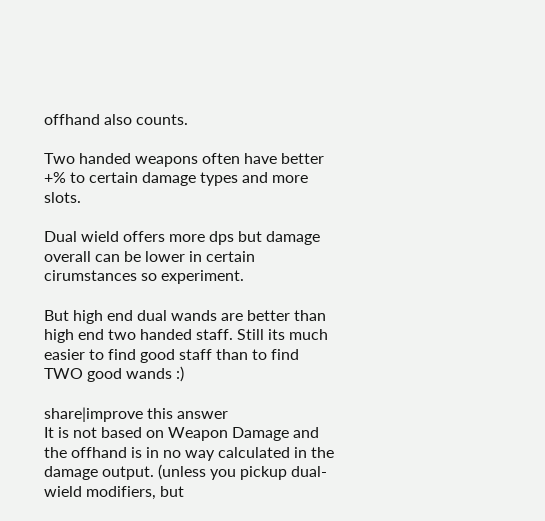offhand also counts.

Two handed weapons often have better +% to certain damage types and more slots.

Dual wield offers more dps but damage overall can be lower in certain cirumstances so experiment.

But high end dual wands are better than high end two handed staff. Still its much easier to find good staff than to find TWO good wands :)

share|improve this answer
It is not based on Weapon Damage and the offhand is in no way calculated in the damage output. (unless you pickup dual-wield modifiers, but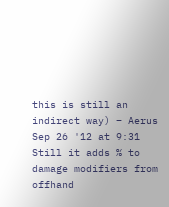this is still an indirect way) – Aerus Sep 26 '12 at 9:31
Still it adds % to damage modifiers from offhand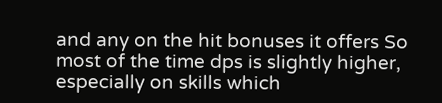and any on the hit bonuses it offers So most of the time dps is slightly higher, especially on skills which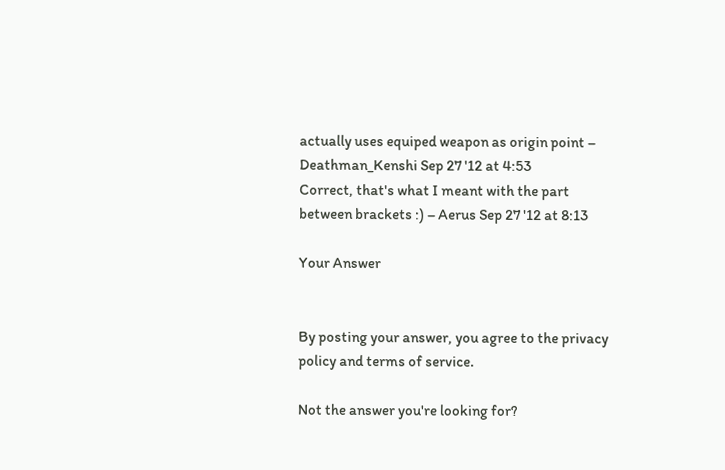actually uses equiped weapon as origin point – Deathman_Kenshi Sep 27 '12 at 4:53
Correct, that's what I meant with the part between brackets :) – Aerus Sep 27 '12 at 8:13

Your Answer


By posting your answer, you agree to the privacy policy and terms of service.

Not the answer you're looking for?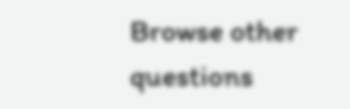Browse other questions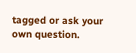tagged or ask your own question.